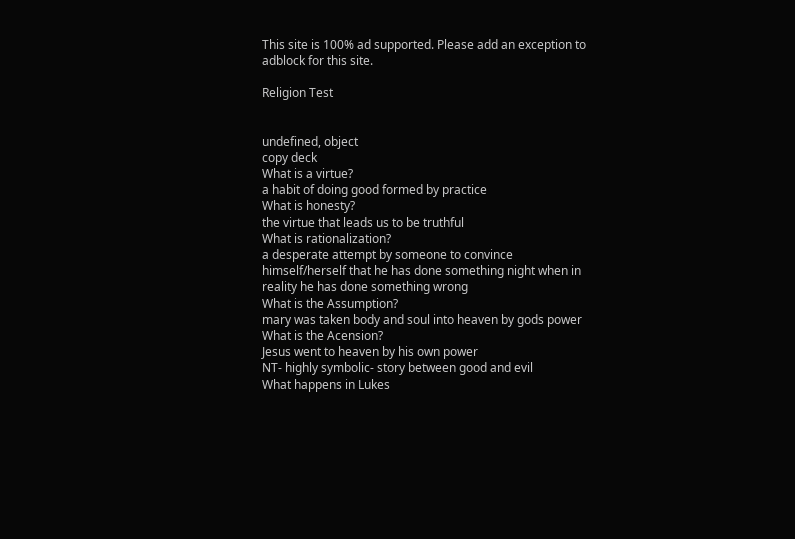This site is 100% ad supported. Please add an exception to adblock for this site.

Religion Test


undefined, object
copy deck
What is a virtue?
a habit of doing good formed by practice
What is honesty?
the virtue that leads us to be truthful
What is rationalization?
a desperate attempt by someone to convince himself/herself that he has done something night when in reality he has done something wrong
What is the Assumption?
mary was taken body and soul into heaven by gods power
What is the Acension?
Jesus went to heaven by his own power
NT- highly symbolic- story between good and evil
What happens in Lukes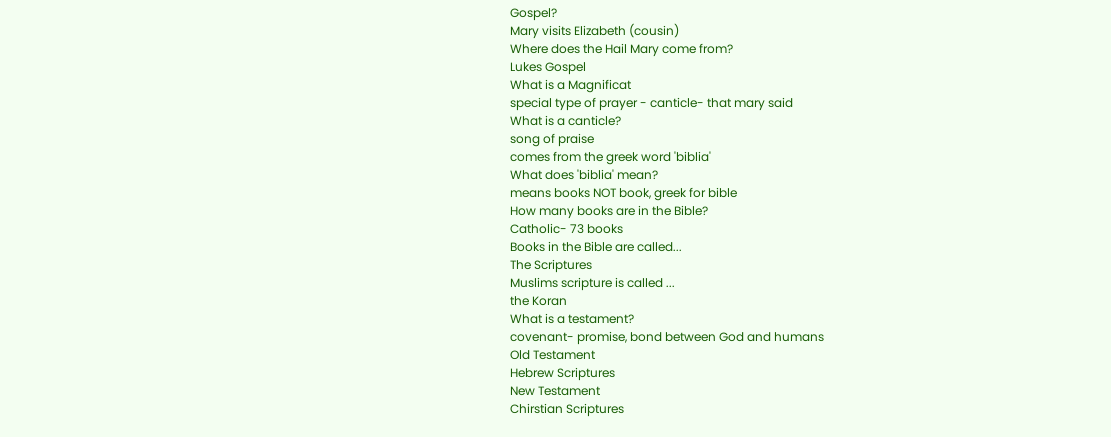Gospel?
Mary visits Elizabeth (cousin)
Where does the Hail Mary come from?
Lukes Gospel
What is a Magnificat
special type of prayer - canticle- that mary said
What is a canticle?
song of praise
comes from the greek word 'biblia'
What does 'biblia' mean?
means books NOT book, greek for bible
How many books are in the Bible?
Catholic- 73 books
Books in the Bible are called...
The Scriptures
Muslims scripture is called ...
the Koran
What is a testament?
covenant- promise, bond between God and humans
Old Testament
Hebrew Scriptures
New Testament
Chirstian Scriptures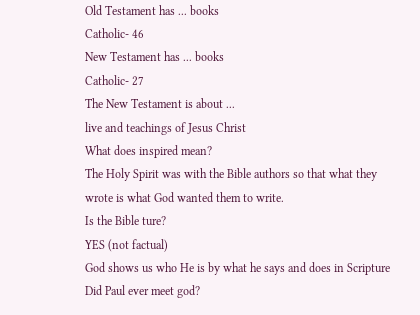Old Testament has ... books
Catholic- 46
New Testament has ... books
Catholic- 27
The New Testament is about ...
live and teachings of Jesus Christ
What does inspired mean?
The Holy Spirit was with the Bible authors so that what they wrote is what God wanted them to write.
Is the Bible ture?
YES (not factual)
God shows us who He is by what he says and does in Scripture
Did Paul ever meet god?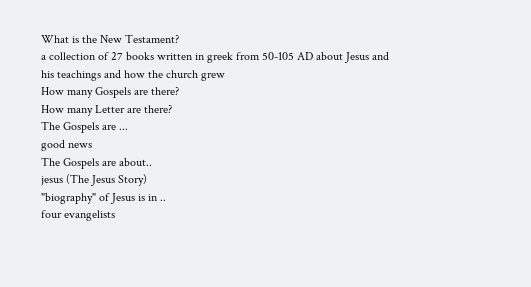What is the New Testament?
a collection of 27 books written in greek from 50-105 AD about Jesus and his teachings and how the church grew
How many Gospels are there?
How many Letter are there?
The Gospels are ...
good news
The Gospels are about..
jesus (The Jesus Story)
"biography" of Jesus is in ..
four evangelists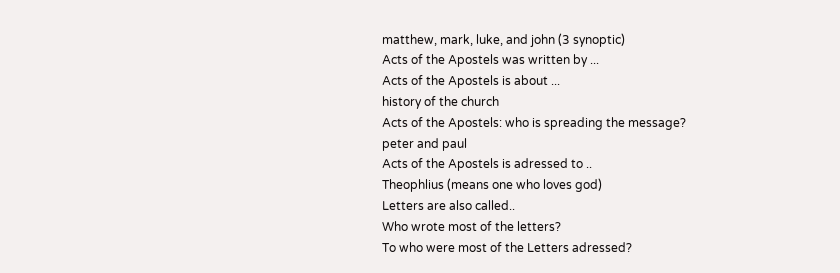matthew, mark, luke, and john (3 synoptic)
Acts of the Apostels was written by ...
Acts of the Apostels is about ...
history of the church
Acts of the Apostels: who is spreading the message?
peter and paul
Acts of the Apostels is adressed to ..
Theophlius (means one who loves god)
Letters are also called..
Who wrote most of the letters?
To who were most of the Letters adressed?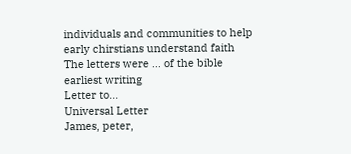individuals and communities to help early chirstians understand faith
The letters were ... of the bible
earliest writing
Letter to...
Universal Letter
James, peter,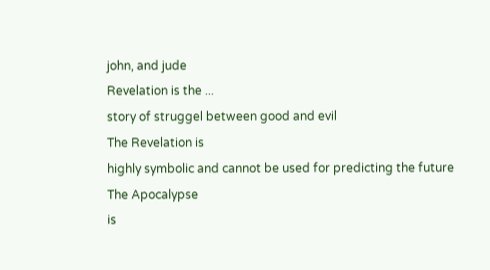john, and jude
Revelation is the ...
story of struggel between good and evil
The Revelation is
highly symbolic and cannot be used for predicting the future
The Apocalypse
is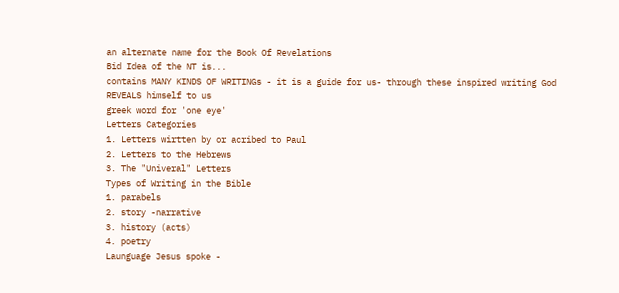an alternate name for the Book Of Revelations
Bid Idea of the NT is...
contains MANY KINDS OF WRITINGs - it is a guide for us- through these inspired writing God REVEALS himself to us
greek word for 'one eye'
Letters Categories
1. Letters wirtten by or acribed to Paul
2. Letters to the Hebrews
3. The "Univeral" Letters
Types of Writing in the Bible
1. parabels
2. story -narrative
3. history (acts)
4. poetry
Launguage Jesus spoke -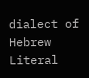dialect of Hebrew
Literal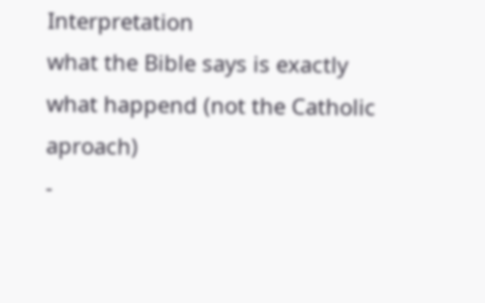Interpretation
what the Bible says is exactly what happend (not the Catholic aproach)
-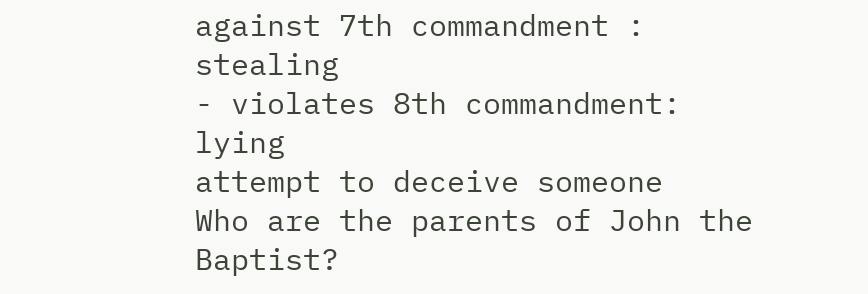against 7th commandment : stealing
- violates 8th commandment: lying
attempt to deceive someone
Who are the parents of John the Baptist?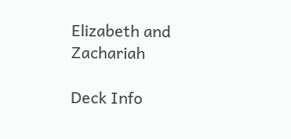Elizabeth and Zachariah

Deck Info